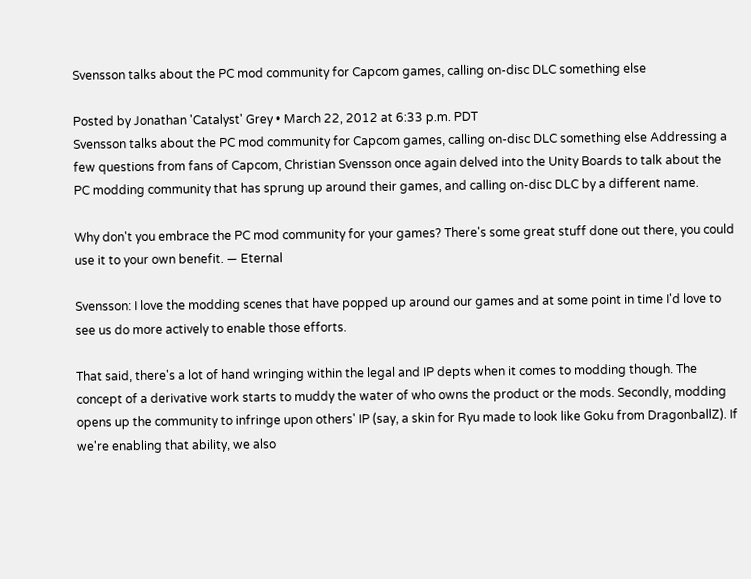Svensson talks about the PC mod community for Capcom games, calling on-disc DLC something else

Posted by Jonathan 'Catalyst' Grey • March 22, 2012 at 6:33 p.m. PDT
Svensson talks about the PC mod community for Capcom games, calling on-disc DLC something else Addressing a few questions from fans of Capcom, Christian Svensson once again delved into the Unity Boards to talk about the PC modding community that has sprung up around their games, and calling on-disc DLC by a different name.

Why don't you embrace the PC mod community for your games? There's some great stuff done out there, you could use it to your own benefit. — Eternal

Svensson: I love the modding scenes that have popped up around our games and at some point in time I'd love to see us do more actively to enable those efforts.

That said, there's a lot of hand wringing within the legal and IP depts when it comes to modding though. The concept of a derivative work starts to muddy the water of who owns the product or the mods. Secondly, modding opens up the community to infringe upon others' IP (say, a skin for Ryu made to look like Goku from DragonballZ). If we're enabling that ability, we also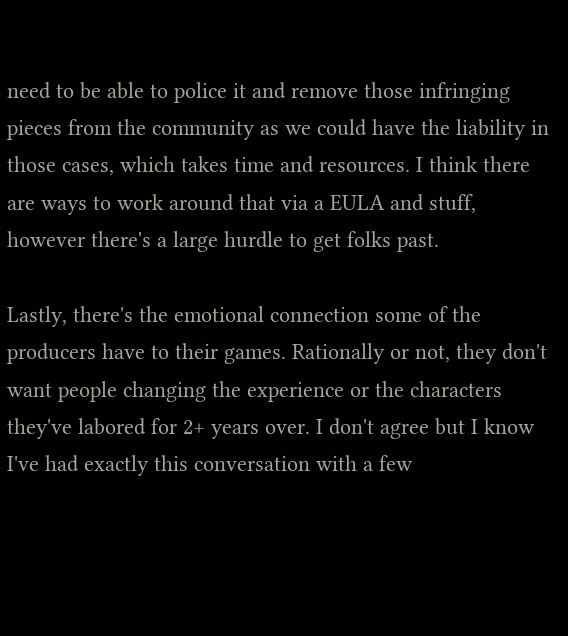need to be able to police it and remove those infringing pieces from the community as we could have the liability in those cases, which takes time and resources. I think there are ways to work around that via a EULA and stuff, however there's a large hurdle to get folks past.

Lastly, there's the emotional connection some of the producers have to their games. Rationally or not, they don't want people changing the experience or the characters they've labored for 2+ years over. I don't agree but I know I've had exactly this conversation with a few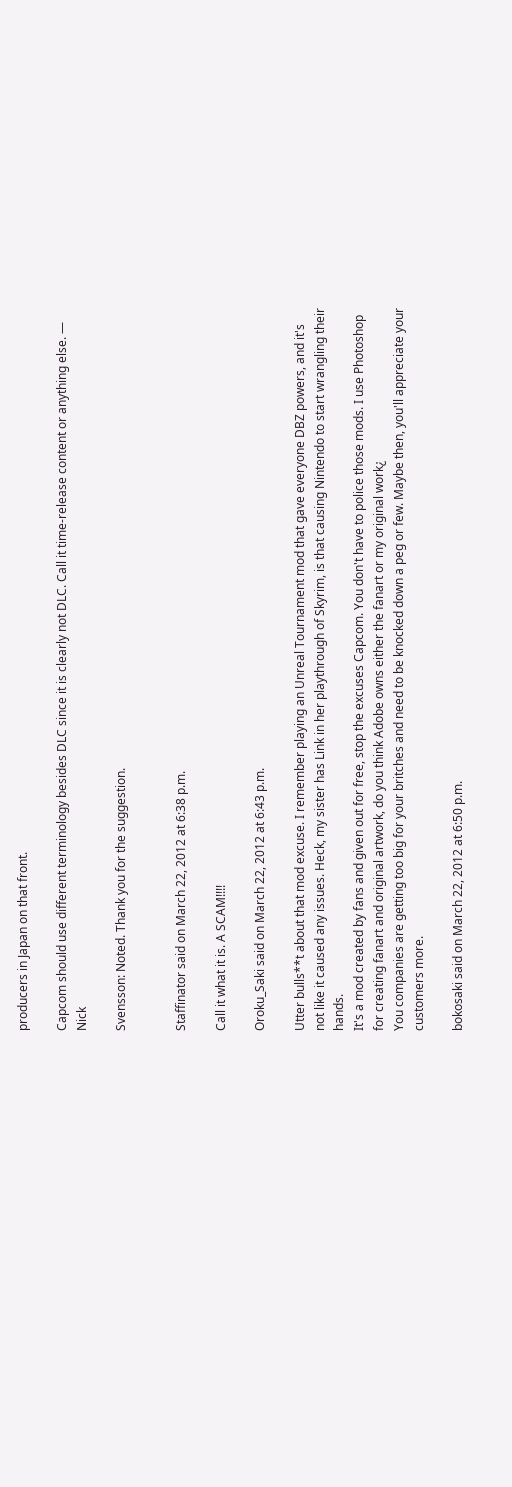producers in Japan on that front.

Capcom should use different terminology besides DLC since it is clearly not DLC. Call it time-release content or anything else. — Nick

Svensson: Noted. Thank you for the suggestion.


Staffinator said on March 22, 2012 at 6:38 p.m.

Call it what it is. A SCAM!!!!

Oroku_Saki said on March 22, 2012 at 6:43 p.m.

Utter bulls**t about that mod excuse. I remember playing an Unreal Tournament mod that gave everyone DBZ powers, and it's not like it caused any issues. Heck, my sister has Link in her playthrough of Skyrim, is that causing Nintendo to start wrangling their hands.
It's a mod created by fans and given out for free, stop the excuses Capcom. You don't have to police those mods. I use Photoshop for creating fanart and original artwork, do you think Adobe owns either the fanart or my original work¿
You companies are getting too big for your britches and need to be knocked down a peg or few. Maybe then, you'll appreciate your customers more.

bokosaki said on March 22, 2012 at 6:50 p.m.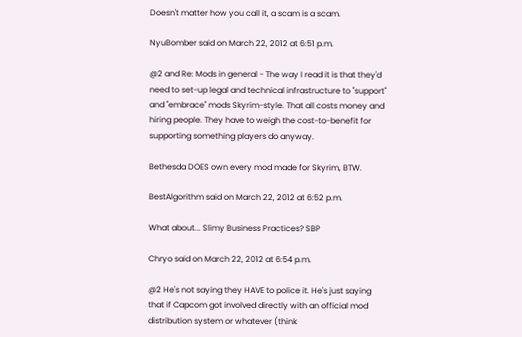Doesn't matter how you call it, a scam is a scam.

NyuBomber said on March 22, 2012 at 6:51 p.m.

@2 and Re: Mods in general - The way I read it is that they'd need to set-up legal and technical infrastructure to "support" and "embrace" mods Skyrim-style. That all costs money and hiring people. They have to weigh the cost-to-benefit for supporting something players do anyway.

Bethesda DOES own every mod made for Skyrim, BTW.

BestAlgorithm said on March 22, 2012 at 6:52 p.m.

What about... Slimy Business Practices? SBP

Chryo said on March 22, 2012 at 6:54 p.m.

@2 He's not saying they HAVE to police it. He's just saying that if Capcom got involved directly with an official mod distribution system or whatever (think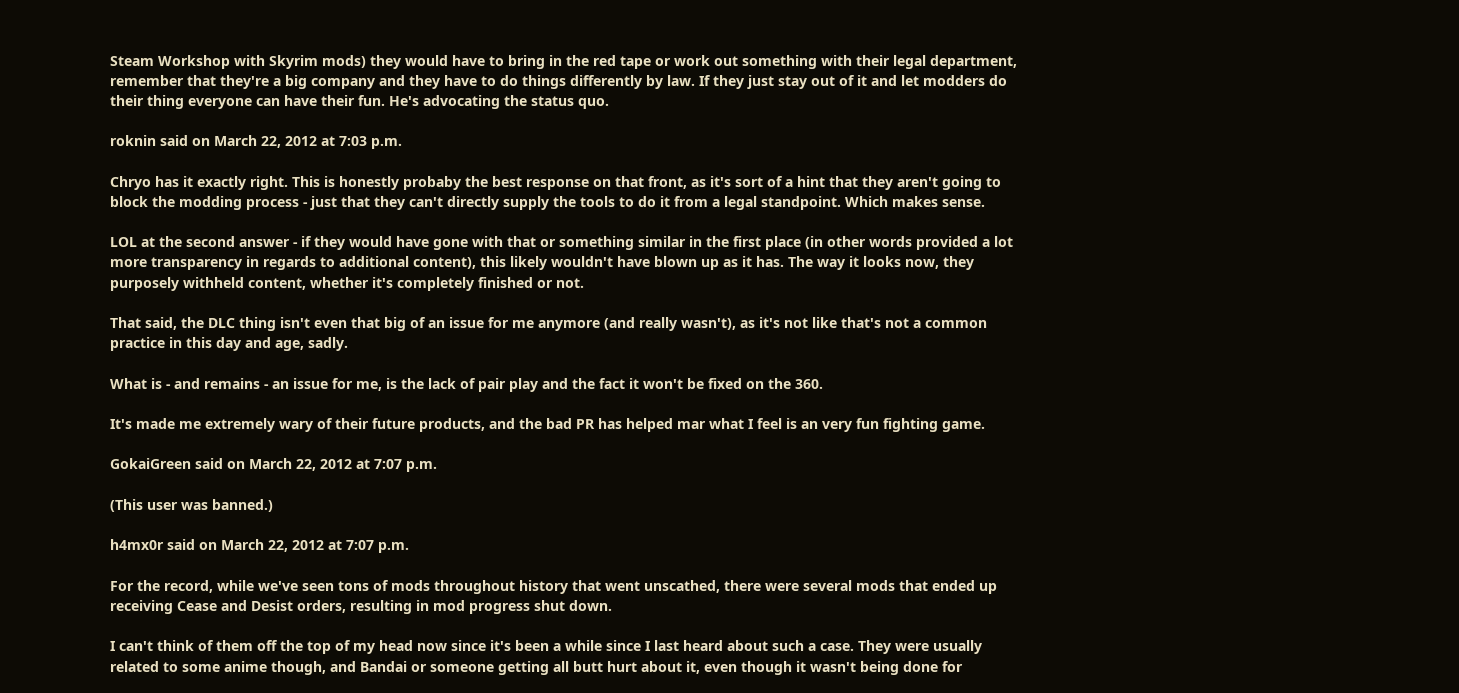Steam Workshop with Skyrim mods) they would have to bring in the red tape or work out something with their legal department, remember that they're a big company and they have to do things differently by law. If they just stay out of it and let modders do their thing everyone can have their fun. He's advocating the status quo.

roknin said on March 22, 2012 at 7:03 p.m.

Chryo has it exactly right. This is honestly probaby the best response on that front, as it's sort of a hint that they aren't going to block the modding process - just that they can't directly supply the tools to do it from a legal standpoint. Which makes sense.

LOL at the second answer - if they would have gone with that or something similar in the first place (in other words provided a lot more transparency in regards to additional content), this likely wouldn't have blown up as it has. The way it looks now, they purposely withheld content, whether it's completely finished or not.

That said, the DLC thing isn't even that big of an issue for me anymore (and really wasn't), as it's not like that's not a common practice in this day and age, sadly.

What is - and remains - an issue for me, is the lack of pair play and the fact it won't be fixed on the 360.

It's made me extremely wary of their future products, and the bad PR has helped mar what I feel is an very fun fighting game.

GokaiGreen said on March 22, 2012 at 7:07 p.m.

(This user was banned.)

h4mx0r said on March 22, 2012 at 7:07 p.m.

For the record, while we've seen tons of mods throughout history that went unscathed, there were several mods that ended up receiving Cease and Desist orders, resulting in mod progress shut down.

I can't think of them off the top of my head now since it's been a while since I last heard about such a case. They were usually related to some anime though, and Bandai or someone getting all butt hurt about it, even though it wasn't being done for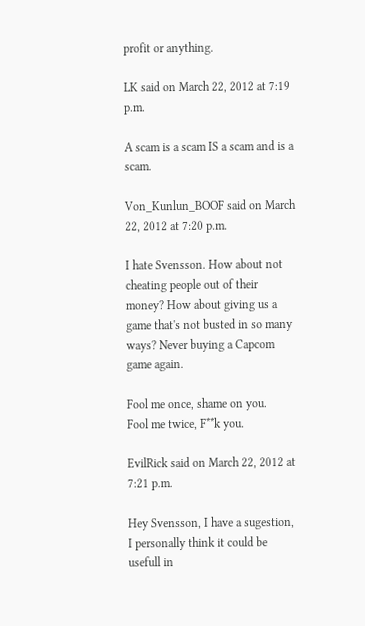profit or anything.

LK said on March 22, 2012 at 7:19 p.m.

A scam is a scam IS a scam and is a scam.

Von_Kunlun_BOOF said on March 22, 2012 at 7:20 p.m.

I hate Svensson. How about not cheating people out of their money? How about giving us a game that's not busted in so many ways? Never buying a Capcom game again.

Fool me once, shame on you.
Fool me twice, F**k you.

EvilRick said on March 22, 2012 at 7:21 p.m.

Hey Svensson, I have a sugestion, I personally think it could be usefull in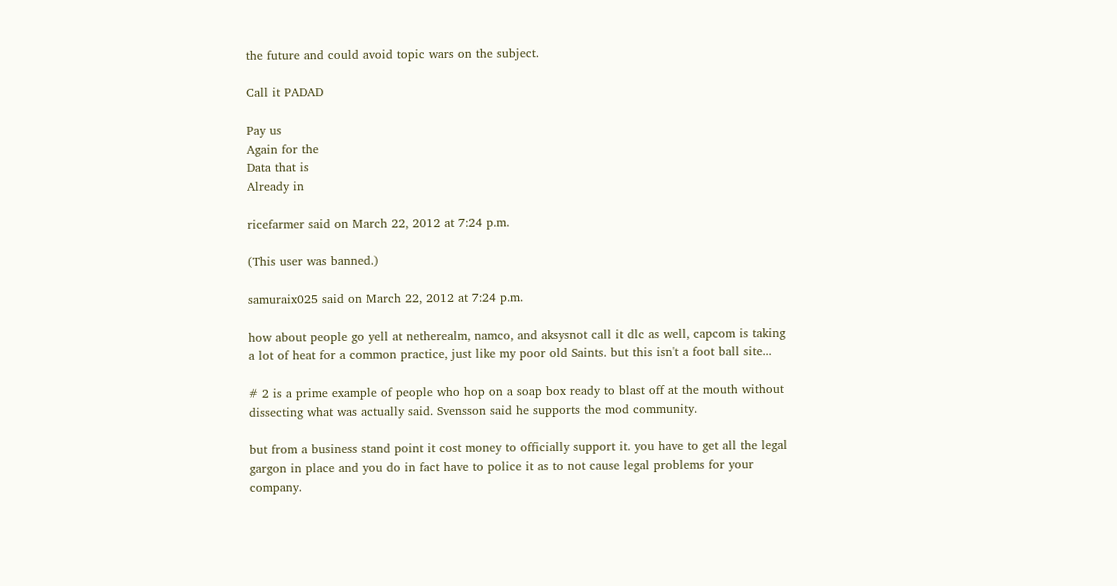the future and could avoid topic wars on the subject.

Call it PADAD

Pay us
Again for the
Data that is
Already in

ricefarmer said on March 22, 2012 at 7:24 p.m.

(This user was banned.)

samuraix025 said on March 22, 2012 at 7:24 p.m.

how about people go yell at netherealm, namco, and aksysnot call it dlc as well, capcom is taking a lot of heat for a common practice, just like my poor old Saints. but this isn't a foot ball site...

# 2 is a prime example of people who hop on a soap box ready to blast off at the mouth without dissecting what was actually said. Svensson said he supports the mod community.

but from a business stand point it cost money to officially support it. you have to get all the legal gargon in place and you do in fact have to police it as to not cause legal problems for your company.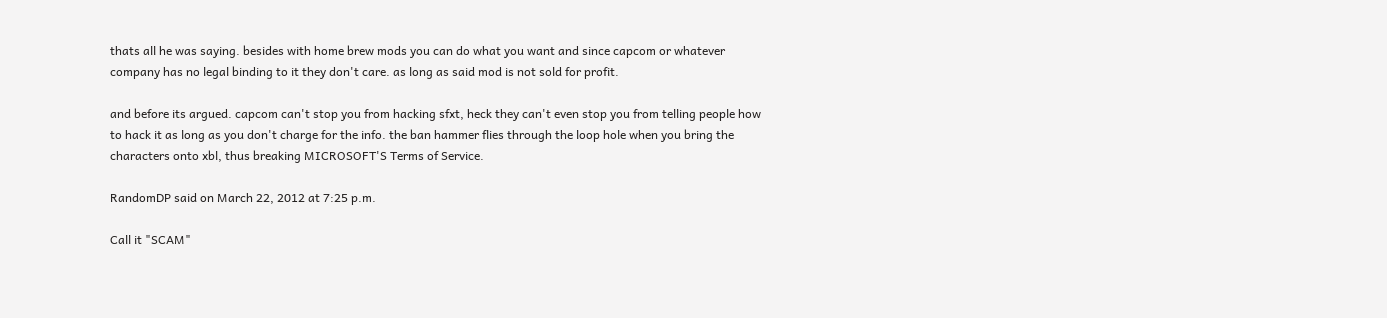thats all he was saying. besides with home brew mods you can do what you want and since capcom or whatever company has no legal binding to it they don't care. as long as said mod is not sold for profit.

and before its argued. capcom can't stop you from hacking sfxt, heck they can't even stop you from telling people how to hack it as long as you don't charge for the info. the ban hammer flies through the loop hole when you bring the characters onto xbl, thus breaking MICROSOFT'S Terms of Service.

RandomDP said on March 22, 2012 at 7:25 p.m.

Call it "SCAM"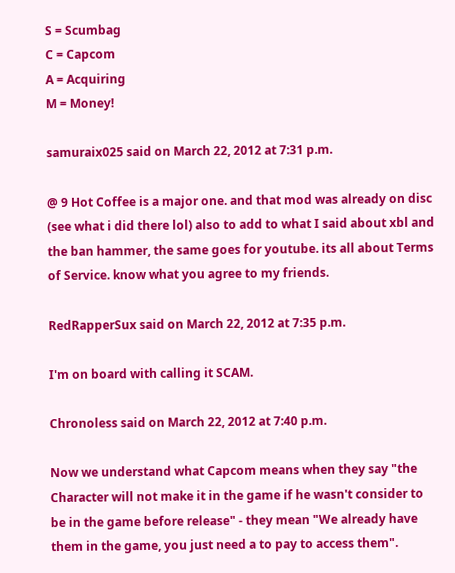S = Scumbag
C = Capcom
A = Acquiring
M = Money!

samuraix025 said on March 22, 2012 at 7:31 p.m.

@ 9 Hot Coffee is a major one. and that mod was already on disc (see what i did there lol) also to add to what I said about xbl and the ban hammer, the same goes for youtube. its all about Terms of Service. know what you agree to my friends.

RedRapperSux said on March 22, 2012 at 7:35 p.m.

I'm on board with calling it SCAM.

Chronoless said on March 22, 2012 at 7:40 p.m.

Now we understand what Capcom means when they say "the Character will not make it in the game if he wasn't consider to be in the game before release" - they mean "We already have them in the game, you just need a to pay to access them".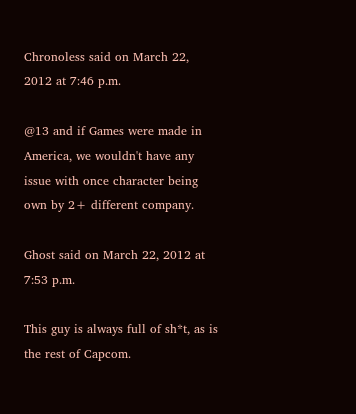Chronoless said on March 22, 2012 at 7:46 p.m.

@13 and if Games were made in America, we wouldn't have any issue with once character being own by 2+ different company.

Ghost said on March 22, 2012 at 7:53 p.m.

This guy is always full of sh*t, as is the rest of Capcom.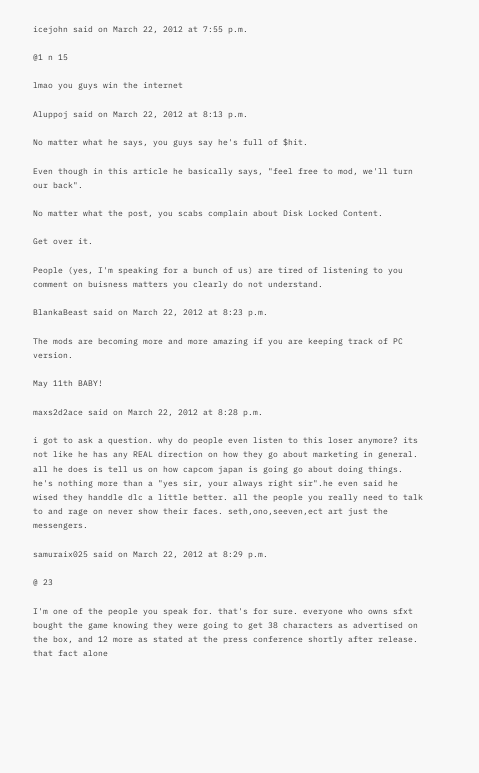icejohn said on March 22, 2012 at 7:55 p.m.

@1 n 15

lmao you guys win the internet

Aluppoj said on March 22, 2012 at 8:13 p.m.

No matter what he says, you guys say he's full of $hit.

Even though in this article he basically says, "feel free to mod, we'll turn our back".

No matter what the post, you scabs complain about Disk Locked Content.

Get over it.

People (yes, I'm speaking for a bunch of us) are tired of listening to you comment on buisness matters you clearly do not understand.

BlankaBeast said on March 22, 2012 at 8:23 p.m.

The mods are becoming more and more amazing if you are keeping track of PC version.

May 11th BABY!

maxs2d2ace said on March 22, 2012 at 8:28 p.m.

i got to ask a question. why do people even listen to this loser anymore? its not like he has any REAL direction on how they go about marketing in general. all he does is tell us on how capcom japan is going go about doing things. he's nothing more than a "yes sir, your always right sir".he even said he wised they handdle dlc a little better. all the people you really need to talk to and rage on never show their faces. seth,ono,seeven,ect art just the messengers.

samuraix025 said on March 22, 2012 at 8:29 p.m.

@ 23

I'm one of the people you speak for. that's for sure. everyone who owns sfxt bought the game knowing they were going to get 38 characters as advertised on the box, and 12 more as stated at the press conference shortly after release. that fact alone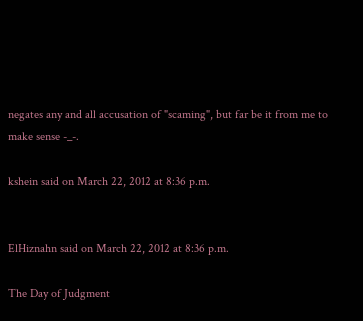negates any and all accusation of "scaming", but far be it from me to make sense -_-.

kshein said on March 22, 2012 at 8:36 p.m.


ElHiznahn said on March 22, 2012 at 8:36 p.m.

The Day of Judgment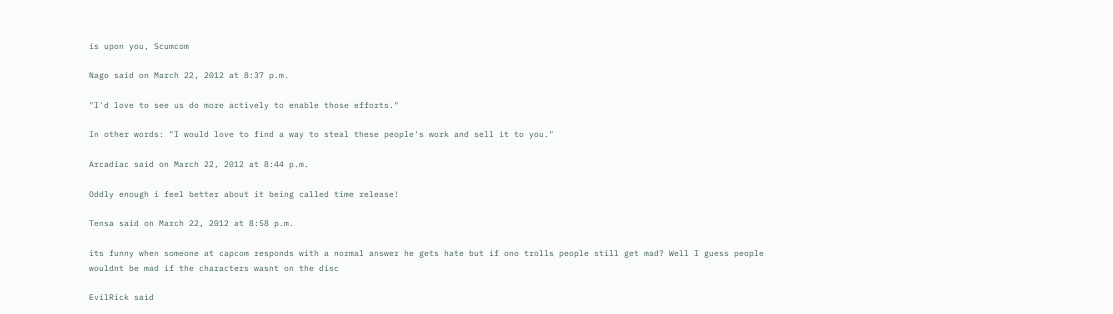is upon you, Scumcom

Nago said on March 22, 2012 at 8:37 p.m.

"I'd love to see us do more actively to enable those efforts."

In other words: "I would love to find a way to steal these people's work and sell it to you."

Arcadiac said on March 22, 2012 at 8:44 p.m.

Oddly enough i feel better about it being called time release!

Tensa said on March 22, 2012 at 8:58 p.m.

its funny when someone at capcom responds with a normal answer he gets hate but if ono trolls people still get mad? Well I guess people wouldnt be mad if the characters wasnt on the disc

EvilRick said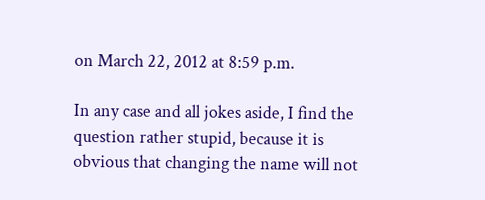on March 22, 2012 at 8:59 p.m.

In any case and all jokes aside, I find the question rather stupid, because it is obvious that changing the name will not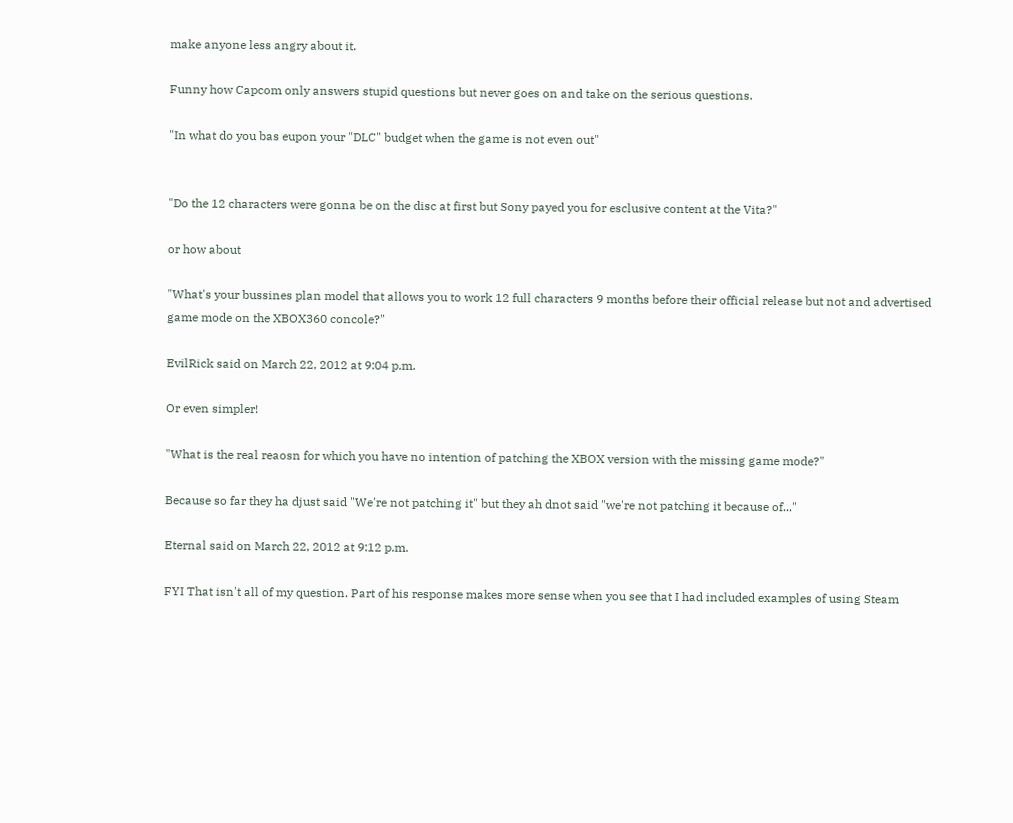make anyone less angry about it.

Funny how Capcom only answers stupid questions but never goes on and take on the serious questions.

"In what do you bas eupon your "DLC" budget when the game is not even out"


"Do the 12 characters were gonna be on the disc at first but Sony payed you for esclusive content at the Vita?"

or how about

"What's your bussines plan model that allows you to work 12 full characters 9 months before their official release but not and advertised game mode on the XBOX360 concole?"

EvilRick said on March 22, 2012 at 9:04 p.m.

Or even simpler!

"What is the real reaosn for which you have no intention of patching the XBOX version with the missing game mode?"

Because so far they ha djust said "We're not patching it" but they ah dnot said "we're not patching it because of..."

Eternal said on March 22, 2012 at 9:12 p.m.

FYI That isn't all of my question. Part of his response makes more sense when you see that I had included examples of using Steam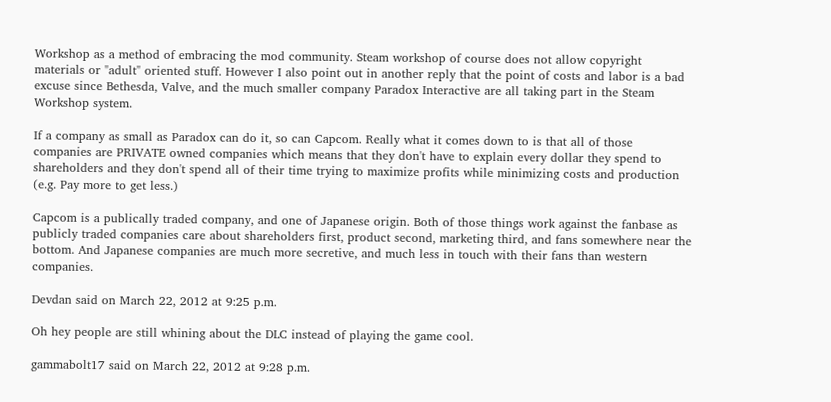Workshop as a method of embracing the mod community. Steam workshop of course does not allow copyright materials or "adult" oriented stuff. However I also point out in another reply that the point of costs and labor is a bad excuse since Bethesda, Valve, and the much smaller company Paradox Interactive are all taking part in the Steam Workshop system.

If a company as small as Paradox can do it, so can Capcom. Really what it comes down to is that all of those companies are PRIVATE owned companies which means that they don't have to explain every dollar they spend to shareholders and they don't spend all of their time trying to maximize profits while minimizing costs and production (e.g. Pay more to get less.)

Capcom is a publically traded company, and one of Japanese origin. Both of those things work against the fanbase as publicly traded companies care about shareholders first, product second, marketing third, and fans somewhere near the bottom. And Japanese companies are much more secretive, and much less in touch with their fans than western companies.

Devdan said on March 22, 2012 at 9:25 p.m.

Oh hey people are still whining about the DLC instead of playing the game cool.

gammabolt17 said on March 22, 2012 at 9:28 p.m.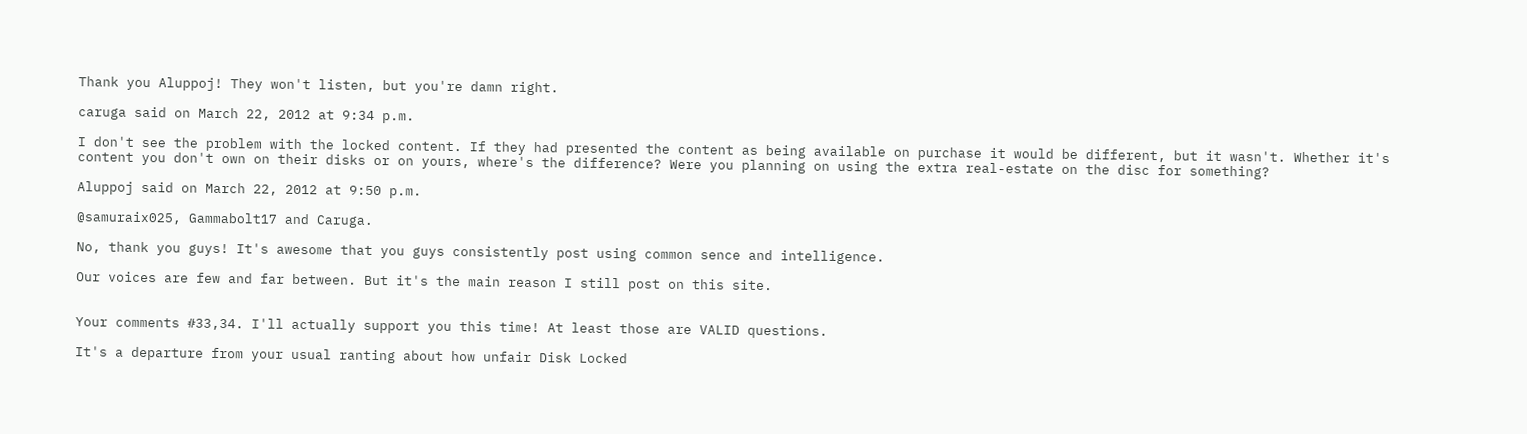Thank you Aluppoj! They won't listen, but you're damn right.

caruga said on March 22, 2012 at 9:34 p.m.

I don't see the problem with the locked content. If they had presented the content as being available on purchase it would be different, but it wasn't. Whether it's content you don't own on their disks or on yours, where's the difference? Were you planning on using the extra real-estate on the disc for something?

Aluppoj said on March 22, 2012 at 9:50 p.m.

@samuraix025, Gammabolt17 and Caruga.

No, thank you guys! It's awesome that you guys consistently post using common sence and intelligence.

Our voices are few and far between. But it's the main reason I still post on this site.


Your comments #33,34. I'll actually support you this time! At least those are VALID questions.

It's a departure from your usual ranting about how unfair Disk Locked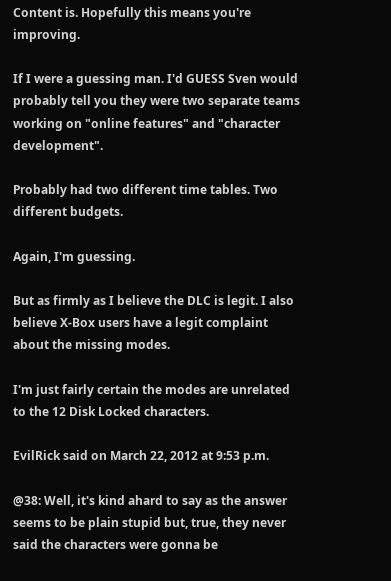Content is. Hopefully this means you're improving.

If I were a guessing man. I'd GUESS Sven would probably tell you they were two separate teams working on "online features" and "character development".

Probably had two different time tables. Two different budgets.

Again, I'm guessing.

But as firmly as I believe the DLC is legit. I also believe X-Box users have a legit complaint about the missing modes.

I'm just fairly certain the modes are unrelated to the 12 Disk Locked characters.

EvilRick said on March 22, 2012 at 9:53 p.m.

@38: Well, it's kind ahard to say as the answer seems to be plain stupid but, true, they never said the characters were gonna be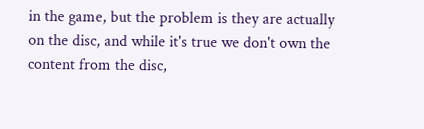in the game, but the problem is they are actually on the disc, and while it's true we don't own the content from the disc,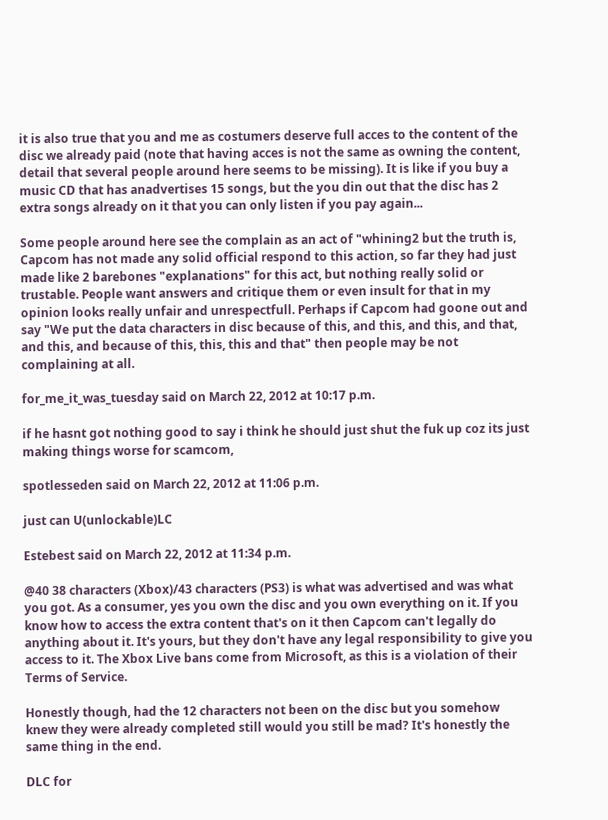it is also true that you and me as costumers deserve full acces to the content of the disc we already paid (note that having acces is not the same as owning the content, detail that several people around here seems to be missing). It is like if you buy a music CD that has anadvertises 15 songs, but the you din out that the disc has 2 extra songs already on it that you can only listen if you pay again...

Some people around here see the complain as an act of "whining2 but the truth is, Capcom has not made any solid official respond to this action, so far they had just made like 2 barebones "explanations" for this act, but nothing really solid or trustable. People want answers and critique them or even insult for that in my opinion looks really unfair and unrespectfull. Perhaps if Capcom had goone out and say "We put the data characters in disc because of this, and this, and this, and that, and this, and because of this, this, this and that" then people may be not complaining at all.

for_me_it_was_tuesday said on March 22, 2012 at 10:17 p.m.

if he hasnt got nothing good to say i think he should just shut the fuk up coz its just making things worse for scamcom,

spotlesseden said on March 22, 2012 at 11:06 p.m.

just can U(unlockable)LC

Estebest said on March 22, 2012 at 11:34 p.m.

@40 38 characters (Xbox)/43 characters (PS3) is what was advertised and was what you got. As a consumer, yes you own the disc and you own everything on it. If you know how to access the extra content that's on it then Capcom can't legally do anything about it. It's yours, but they don't have any legal responsibility to give you access to it. The Xbox Live bans come from Microsoft, as this is a violation of their Terms of Service.

Honestly though, had the 12 characters not been on the disc but you somehow knew they were already completed still would you still be mad? It's honestly the same thing in the end.

DLC for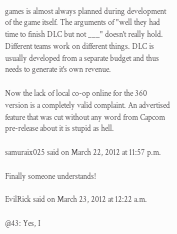games is almost always planned during development of the game itself. The arguments of "well they had time to finish DLC but not ___" doesn't really hold. Different teams work on different things. DLC is usually developed from a separate budget and thus needs to generate it's own revenue.

Now the lack of local co-op online for the 360 version is a completely valid complaint. An advertised feature that was cut without any word from Capcom pre-release about it is stupid as hell.

samuraix025 said on March 22, 2012 at 11:57 p.m.

Finally someone understands!

EvilRick said on March 23, 2012 at 12:22 a.m.

@43: Yes, I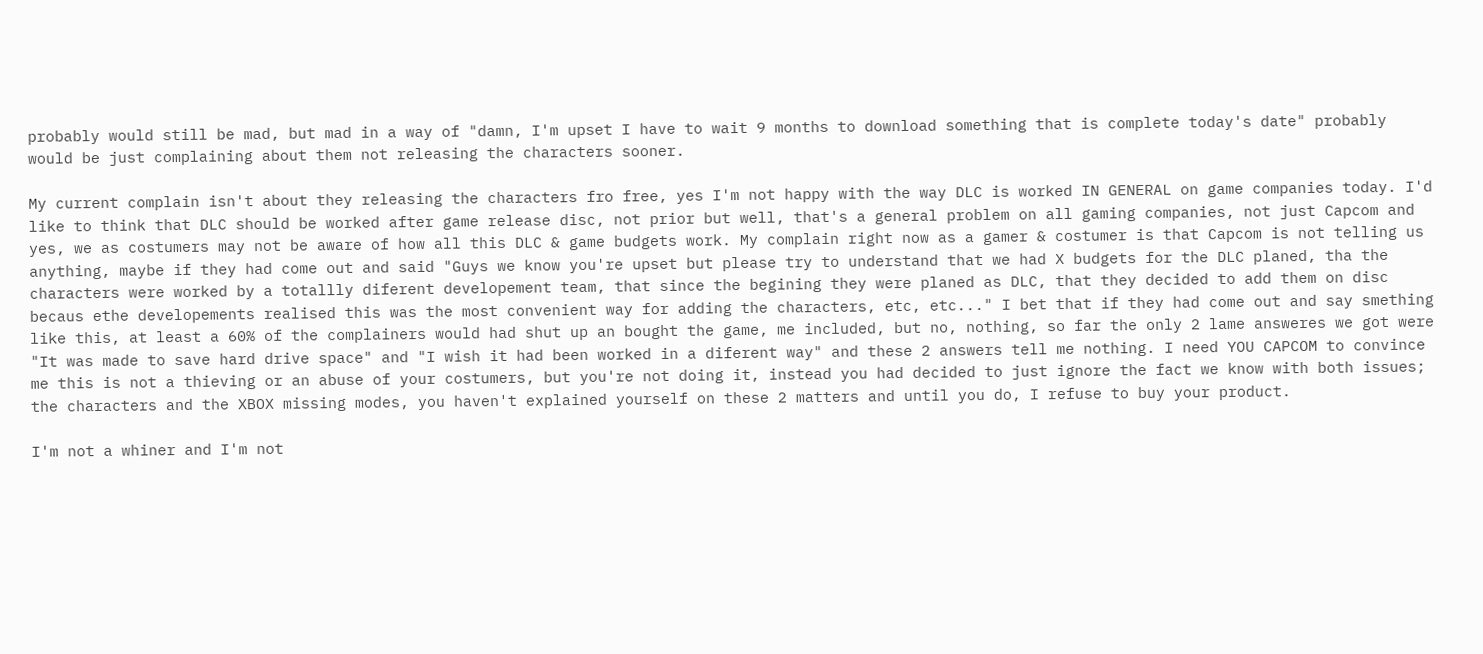probably would still be mad, but mad in a way of "damn, I'm upset I have to wait 9 months to download something that is complete today's date" probably would be just complaining about them not releasing the characters sooner.

My current complain isn't about they releasing the characters fro free, yes I'm not happy with the way DLC is worked IN GENERAL on game companies today. I'd like to think that DLC should be worked after game release disc, not prior but well, that's a general problem on all gaming companies, not just Capcom and yes, we as costumers may not be aware of how all this DLC & game budgets work. My complain right now as a gamer & costumer is that Capcom is not telling us anything, maybe if they had come out and said "Guys we know you're upset but please try to understand that we had X budgets for the DLC planed, tha the characters were worked by a totallly diferent developement team, that since the begining they were planed as DLC, that they decided to add them on disc becaus ethe developements realised this was the most convenient way for adding the characters, etc, etc..." I bet that if they had come out and say smething like this, at least a 60% of the complainers would had shut up an bought the game, me included, but no, nothing, so far the only 2 lame answeres we got were "It was made to save hard drive space" and "I wish it had been worked in a diferent way" and these 2 answers tell me nothing. I need YOU CAPCOM to convince me this is not a thieving or an abuse of your costumers, but you're not doing it, instead you had decided to just ignore the fact we know with both issues; the characters and the XBOX missing modes, you haven't explained yourself on these 2 matters and until you do, I refuse to buy your product.

I'm not a whiner and I'm not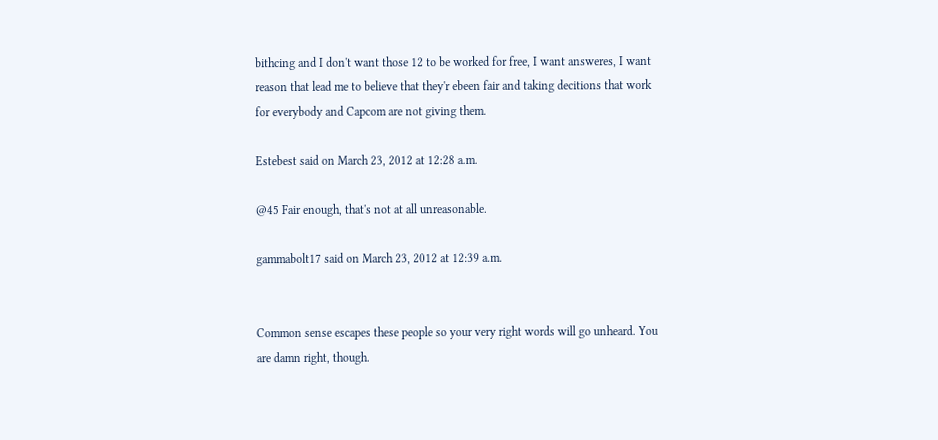bithcing and I don't want those 12 to be worked for free, I want answeres, I want reason that lead me to believe that they'r ebeen fair and taking decitions that work for everybody and Capcom are not giving them.

Estebest said on March 23, 2012 at 12:28 a.m.

@45 Fair enough, that's not at all unreasonable.

gammabolt17 said on March 23, 2012 at 12:39 a.m.


Common sense escapes these people so your very right words will go unheard. You are damn right, though.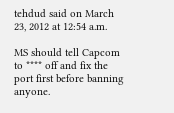tehdud said on March 23, 2012 at 12:54 a.m.

MS should tell Capcom to **** off and fix the port first before banning anyone.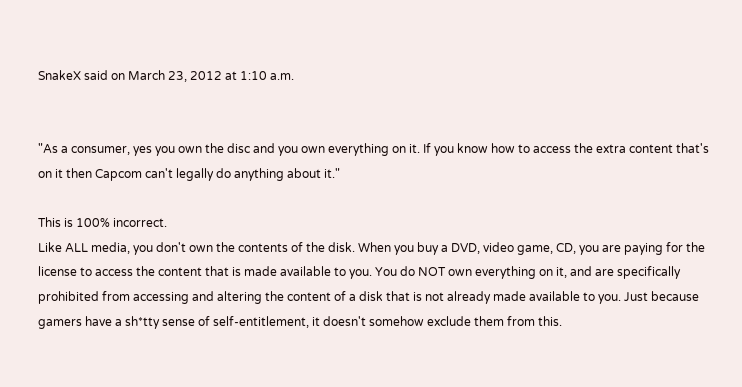SnakeX said on March 23, 2012 at 1:10 a.m.


"As a consumer, yes you own the disc and you own everything on it. If you know how to access the extra content that's on it then Capcom can't legally do anything about it."

This is 100% incorrect.
Like ALL media, you don't own the contents of the disk. When you buy a DVD, video game, CD, you are paying for the license to access the content that is made available to you. You do NOT own everything on it, and are specifically prohibited from accessing and altering the content of a disk that is not already made available to you. Just because gamers have a sh*tty sense of self-entitlement, it doesn't somehow exclude them from this.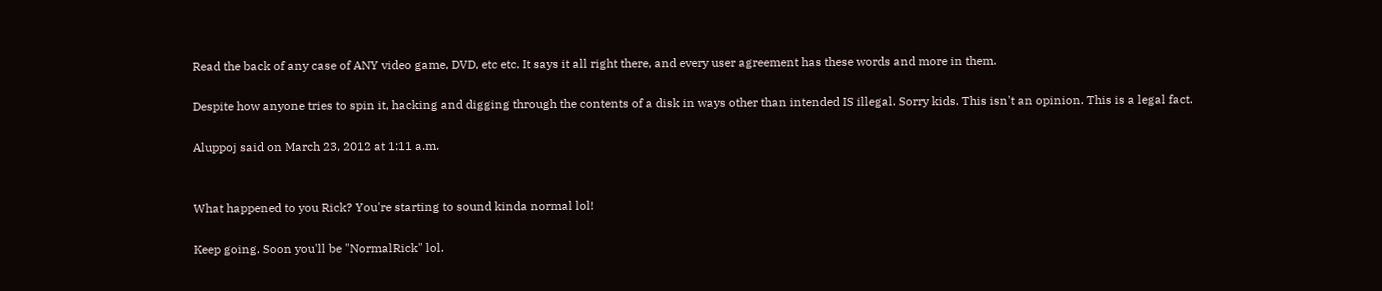Read the back of any case of ANY video game, DVD, etc etc. It says it all right there, and every user agreement has these words and more in them.

Despite how anyone tries to spin it, hacking and digging through the contents of a disk in ways other than intended IS illegal. Sorry kids. This isn't an opinion. This is a legal fact.

Aluppoj said on March 23, 2012 at 1:11 a.m.


What happened to you Rick? You're starting to sound kinda normal lol!

Keep going. Soon you'll be "NormalRick" lol.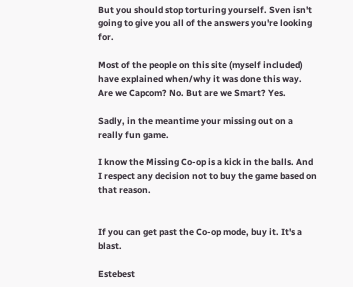But you should stop torturing yourself. Sven isn't going to give you all of the answers you're looking for.

Most of the people on this site (myself included) have explained when/why it was done this way. Are we Capcom? No. But are we Smart? Yes.

Sadly, in the meantime your missing out on a really fun game.

I know the Missing Co-op is a kick in the balls. And I respect any decision not to buy the game based on that reason.


If you can get past the Co-op mode, buy it. It's a blast.

Estebest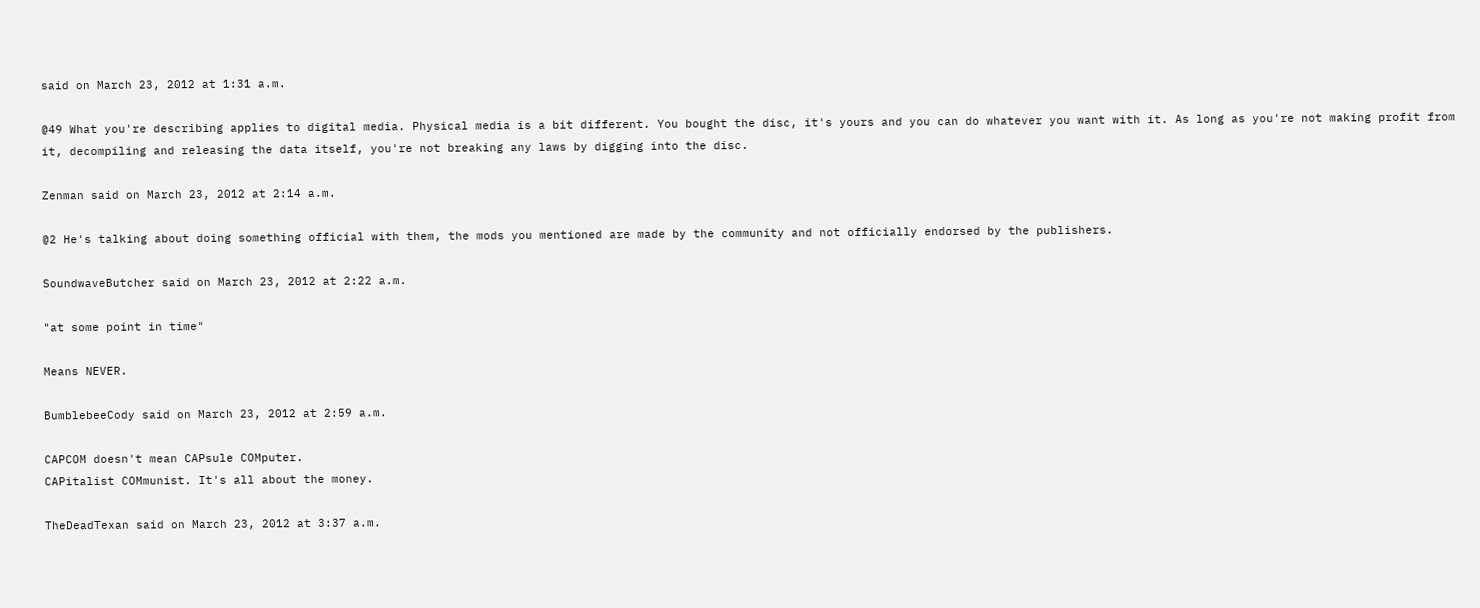said on March 23, 2012 at 1:31 a.m.

@49 What you're describing applies to digital media. Physical media is a bit different. You bought the disc, it's yours and you can do whatever you want with it. As long as you're not making profit from it, decompiling and releasing the data itself, you're not breaking any laws by digging into the disc.

Zenman said on March 23, 2012 at 2:14 a.m.

@2 He's talking about doing something official with them, the mods you mentioned are made by the community and not officially endorsed by the publishers.

SoundwaveButcher said on March 23, 2012 at 2:22 a.m.

"at some point in time"

Means NEVER.

BumblebeeCody said on March 23, 2012 at 2:59 a.m.

CAPCOM doesn't mean CAPsule COMputer.
CAPitalist COMmunist. It's all about the money.

TheDeadTexan said on March 23, 2012 at 3:37 a.m.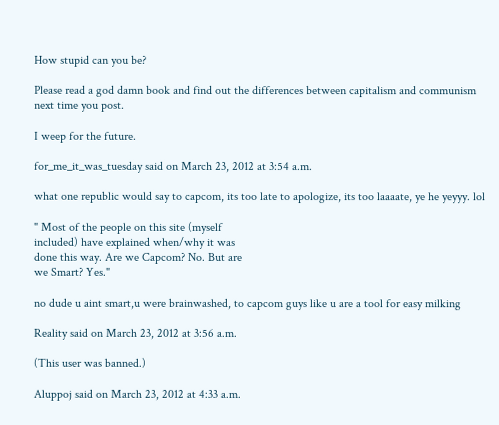How stupid can you be?

Please read a god damn book and find out the differences between capitalism and communism next time you post.

I weep for the future.

for_me_it_was_tuesday said on March 23, 2012 at 3:54 a.m.

what one republic would say to capcom, its too late to apologize, its too laaaate, ye he yeyyy. lol

" Most of the people on this site (myself
included) have explained when/why it was
done this way. Are we Capcom? No. But are
we Smart? Yes."

no dude u aint smart,u were brainwashed, to capcom guys like u are a tool for easy milking

Reality said on March 23, 2012 at 3:56 a.m.

(This user was banned.)

Aluppoj said on March 23, 2012 at 4:33 a.m.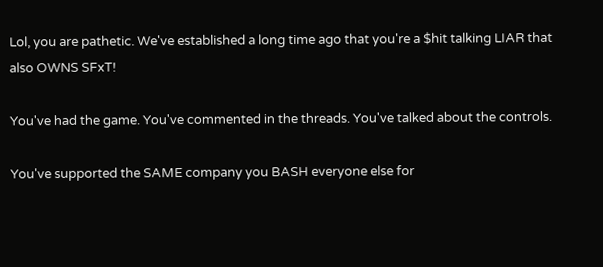Lol, you are pathetic. We've established a long time ago that you're a $hit talking LIAR that also OWNS SFxT!

You've had the game. You've commented in the threads. You've talked about the controls.

You've supported the SAME company you BASH everyone else for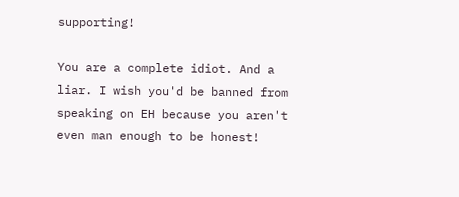supporting!

You are a complete idiot. And a liar. I wish you'd be banned from speaking on EH because you aren't even man enough to be honest!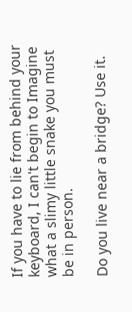If you have to lie from behind your keyboard, I can't begin to Imagine what a slimy little snake you must be in person.

Do you live near a bridge? Use it.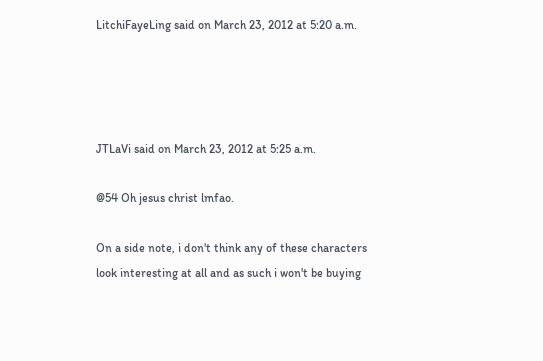LitchiFayeLing said on March 23, 2012 at 5:20 a.m.




JTLaVi said on March 23, 2012 at 5:25 a.m.

@54 Oh jesus christ lmfao.

On a side note, i don't think any of these characters look interesting at all and as such i won't be buying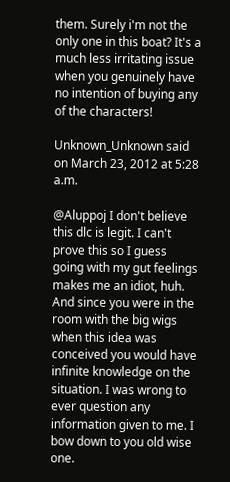them. Surely i'm not the only one in this boat? It's a much less irritating issue when you genuinely have no intention of buying any of the characters!

Unknown_Unknown said on March 23, 2012 at 5:28 a.m.

@Aluppoj I don't believe this dlc is legit. I can't prove this so I guess going with my gut feelings makes me an idiot, huh. And since you were in the room with the big wigs when this idea was conceived you would have infinite knowledge on the situation. I was wrong to ever question any information given to me. I bow down to you old wise one.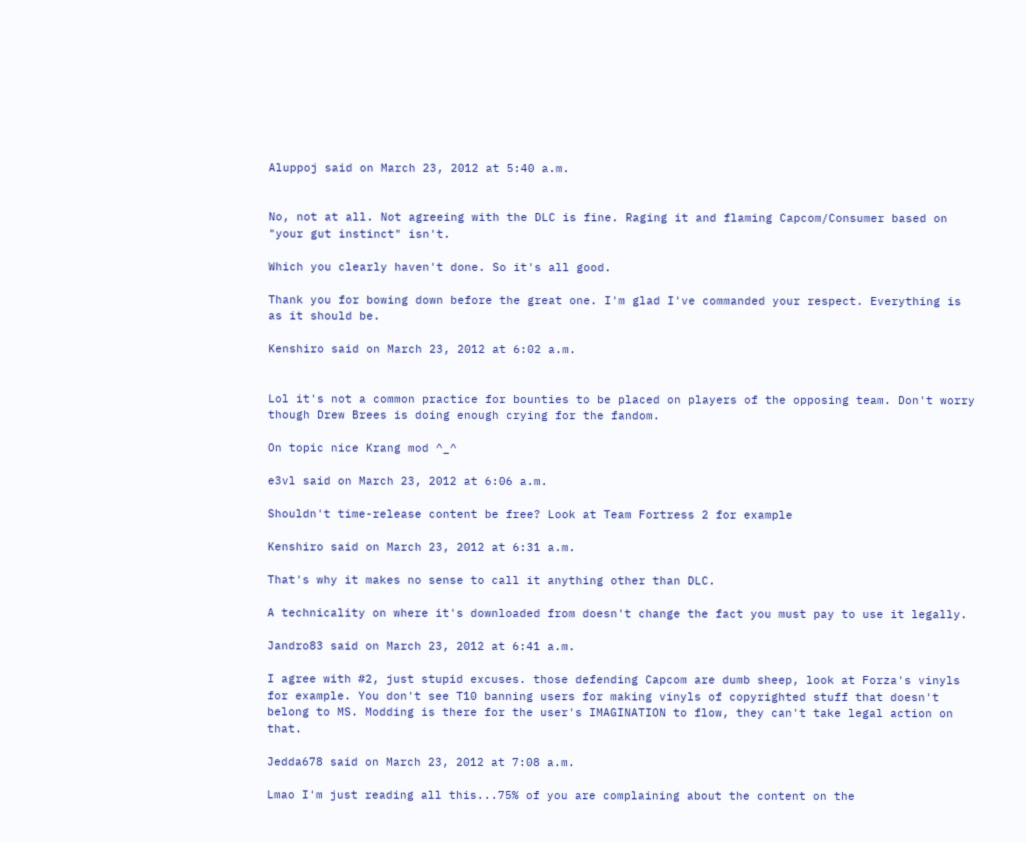Aluppoj said on March 23, 2012 at 5:40 a.m.


No, not at all. Not agreeing with the DLC is fine. Raging it and flaming Capcom/Consumer based on "your gut instinct" isn't.

Which you clearly haven't done. So it's all good.

Thank you for bowing down before the great one. I'm glad I've commanded your respect. Everything is as it should be.

Kenshiro said on March 23, 2012 at 6:02 a.m.


Lol it's not a common practice for bounties to be placed on players of the opposing team. Don't worry though Drew Brees is doing enough crying for the fandom.

On topic nice Krang mod ^_^

e3vl said on March 23, 2012 at 6:06 a.m.

Shouldn't time-release content be free? Look at Team Fortress 2 for example

Kenshiro said on March 23, 2012 at 6:31 a.m.

That's why it makes no sense to call it anything other than DLC.

A technicality on where it's downloaded from doesn't change the fact you must pay to use it legally.

Jandro83 said on March 23, 2012 at 6:41 a.m.

I agree with #2, just stupid excuses. those defending Capcom are dumb sheep, look at Forza's vinyls for example. You don't see T10 banning users for making vinyls of copyrighted stuff that doesn't belong to MS. Modding is there for the user's IMAGINATION to flow, they can't take legal action on that.

Jedda678 said on March 23, 2012 at 7:08 a.m.

Lmao I'm just reading all this...75% of you are complaining about the content on the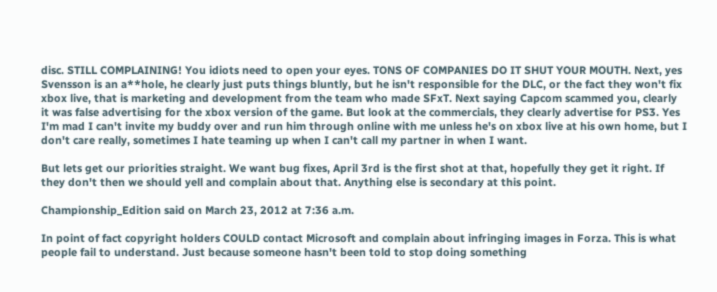disc. STILL COMPLAINING! You idiots need to open your eyes. TONS OF COMPANIES DO IT SHUT YOUR MOUTH. Next, yes Svensson is an a**hole, he clearly just puts things bluntly, but he isn't responsible for the DLC, or the fact they won't fix xbox live, that is marketing and development from the team who made SFxT. Next saying Capcom scammed you, clearly it was false advertising for the xbox version of the game. But look at the commercials, they clearly advertise for PS3. Yes I'm mad I can't invite my buddy over and run him through online with me unless he's on xbox live at his own home, but I don't care really, sometimes I hate teaming up when I can't call my partner in when I want.

But lets get our priorities straight. We want bug fixes, April 3rd is the first shot at that, hopefully they get it right. If they don't then we should yell and complain about that. Anything else is secondary at this point.

Championship_Edition said on March 23, 2012 at 7:36 a.m.

In point of fact copyright holders COULD contact Microsoft and complain about infringing images in Forza. This is what people fail to understand. Just because someone hasn't been told to stop doing something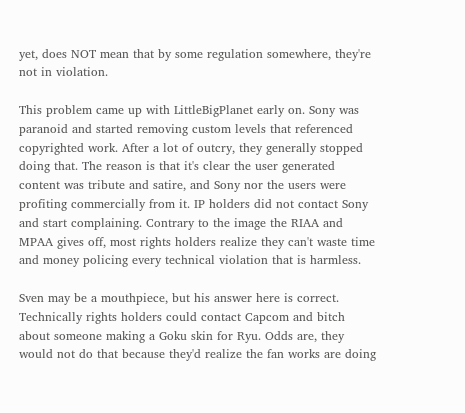yet, does NOT mean that by some regulation somewhere, they're not in violation.

This problem came up with LittleBigPlanet early on. Sony was paranoid and started removing custom levels that referenced copyrighted work. After a lot of outcry, they generally stopped doing that. The reason is that it's clear the user generated content was tribute and satire, and Sony nor the users were profiting commercially from it. IP holders did not contact Sony and start complaining. Contrary to the image the RIAA and MPAA gives off, most rights holders realize they can't waste time and money policing every technical violation that is harmless.

Sven may be a mouthpiece, but his answer here is correct. Technically rights holders could contact Capcom and bitch about someone making a Goku skin for Ryu. Odds are, they would not do that because they'd realize the fan works are doing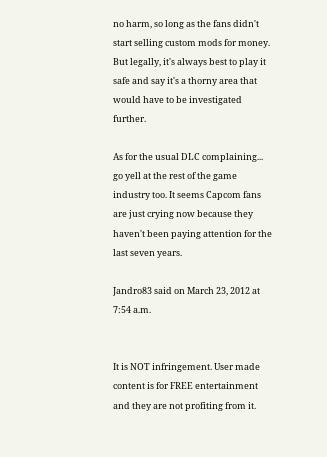no harm, so long as the fans didn't start selling custom mods for money. But legally, it's always best to play it safe and say it's a thorny area that would have to be investigated further.

As for the usual DLC complaining... go yell at the rest of the game industry too. It seems Capcom fans are just crying now because they haven't been paying attention for the last seven years.

Jandro83 said on March 23, 2012 at 7:54 a.m.


It is NOT infringement. User made content is for FREE entertainment and they are not profiting from it.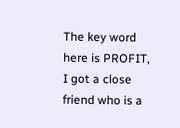The key word here is PROFIT, I got a close friend who is a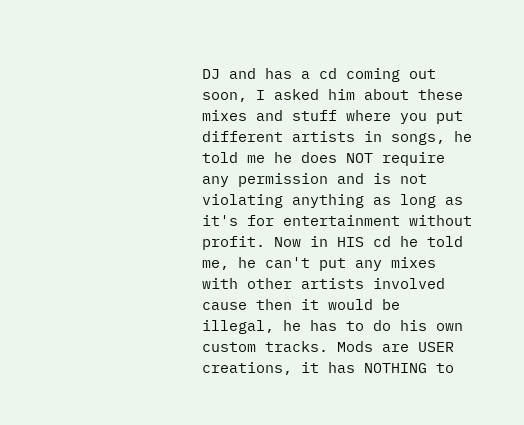DJ and has a cd coming out soon, I asked him about these mixes and stuff where you put different artists in songs, he told me he does NOT require any permission and is not violating anything as long as it's for entertainment without profit. Now in HIS cd he told me, he can't put any mixes with other artists involved cause then it would be illegal, he has to do his own custom tracks. Mods are USER creations, it has NOTHING to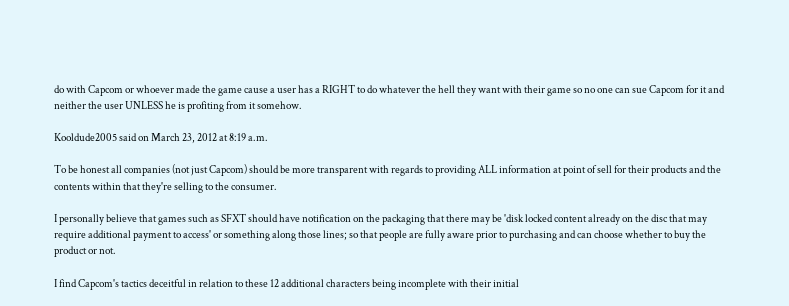do with Capcom or whoever made the game cause a user has a RIGHT to do whatever the hell they want with their game so no one can sue Capcom for it and neither the user UNLESS he is profiting from it somehow.

Kooldude2005 said on March 23, 2012 at 8:19 a.m.

To be honest all companies (not just Capcom) should be more transparent with regards to providing ALL information at point of sell for their products and the contents within that they're selling to the consumer.

I personally believe that games such as SFXT should have notification on the packaging that there may be 'disk locked content already on the disc that may require additional payment to access' or something along those lines; so that people are fully aware prior to purchasing and can choose whether to buy the product or not.

I find Capcom's tactics deceitful in relation to these 12 additional characters being incomplete with their initial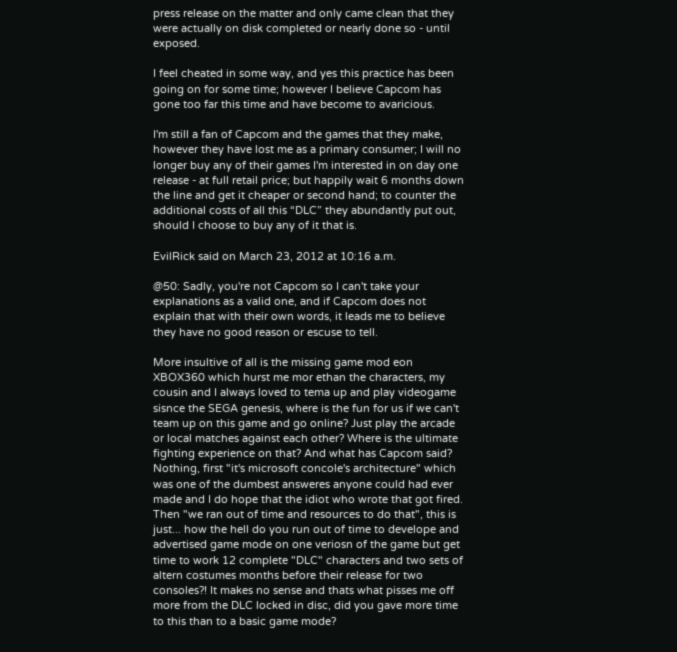press release on the matter and only came clean that they were actually on disk completed or nearly done so - until exposed.

I feel cheated in some way, and yes this practice has been going on for some time; however I believe Capcom has gone too far this time and have become to avaricious.

I'm still a fan of Capcom and the games that they make, however they have lost me as a primary consumer; I will no longer buy any of their games I'm interested in on day one release - at full retail price; but happily wait 6 months down the line and get it cheaper or second hand; to counter the additional costs of all this “DLC” they abundantly put out, should I choose to buy any of it that is.

EvilRick said on March 23, 2012 at 10:16 a.m.

@50: Sadly, you're not Capcom so I can't take your explanations as a valid one, and if Capcom does not explain that with their own words, it leads me to believe they have no good reason or escuse to tell.

More insultive of all is the missing game mod eon XBOX360 which hurst me mor ethan the characters, my cousin and I always loved to tema up and play videogame sisnce the SEGA genesis, where is the fun for us if we can't team up on this game and go online? Just play the arcade or local matches against each other? Where is the ultimate fighting experience on that? And what has Capcom said? Nothing, first "it's microsoft concole's architecture" which was one of the dumbest answeres anyone could had ever made and I do hope that the idiot who wrote that got fired. Then "we ran out of time and resources to do that", this is just... how the hell do you run out of time to develope and advertised game mode on one veriosn of the game but get time to work 12 complete "DLC" characters and two sets of altern costumes months before their release for two consoles?! It makes no sense and thats what pisses me off more from the DLC locked in disc, did you gave more time to this than to a basic game mode?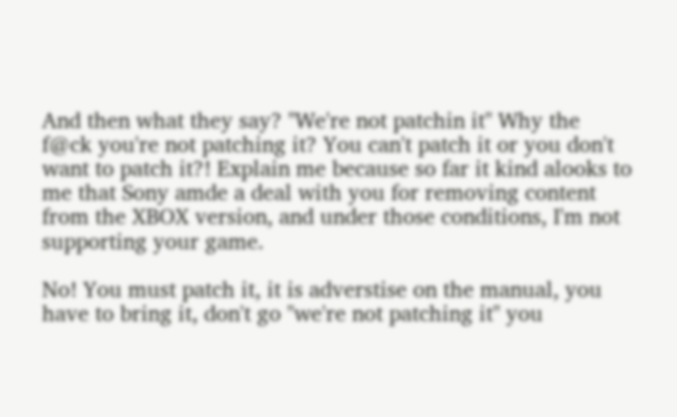And then what they say? "We're not patchin it" Why the f@ck you're not patching it? You can't patch it or you don't want to patch it?! Explain me because so far it kind alooks to me that Sony amde a deal with you for removing content from the XBOX version, and under those conditions, I'm not supporting your game.

No! You must patch it, it is adverstise on the manual, you have to bring it, don't go "we're not patching it" you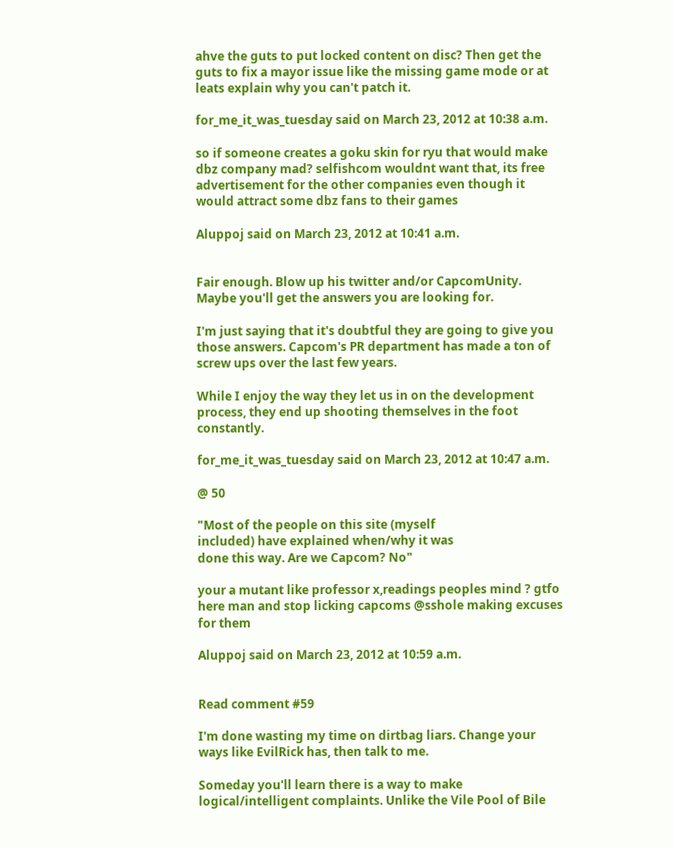ahve the guts to put locked content on disc? Then get the guts to fix a mayor issue like the missing game mode or at leats explain why you can't patch it.

for_me_it_was_tuesday said on March 23, 2012 at 10:38 a.m.

so if someone creates a goku skin for ryu that would make dbz company mad? selfishcom wouldnt want that, its free advertisement for the other companies even though it would attract some dbz fans to their games

Aluppoj said on March 23, 2012 at 10:41 a.m.


Fair enough. Blow up his twitter and/or CapcomUnity. Maybe you'll get the answers you are looking for.

I'm just saying that it's doubtful they are going to give you those answers. Capcom's PR department has made a ton of screw ups over the last few years.

While I enjoy the way they let us in on the development process, they end up shooting themselves in the foot constantly.

for_me_it_was_tuesday said on March 23, 2012 at 10:47 a.m.

@ 50

"Most of the people on this site (myself
included) have explained when/why it was
done this way. Are we Capcom? No"

your a mutant like professor x,readings peoples mind ? gtfo here man and stop licking capcoms @sshole making excuses for them

Aluppoj said on March 23, 2012 at 10:59 a.m.


Read comment #59

I'm done wasting my time on dirtbag liars. Change your ways like EvilRick has, then talk to me.

Someday you'll learn there is a way to make logical/intelligent complaints. Unlike the Vile Pool of Bile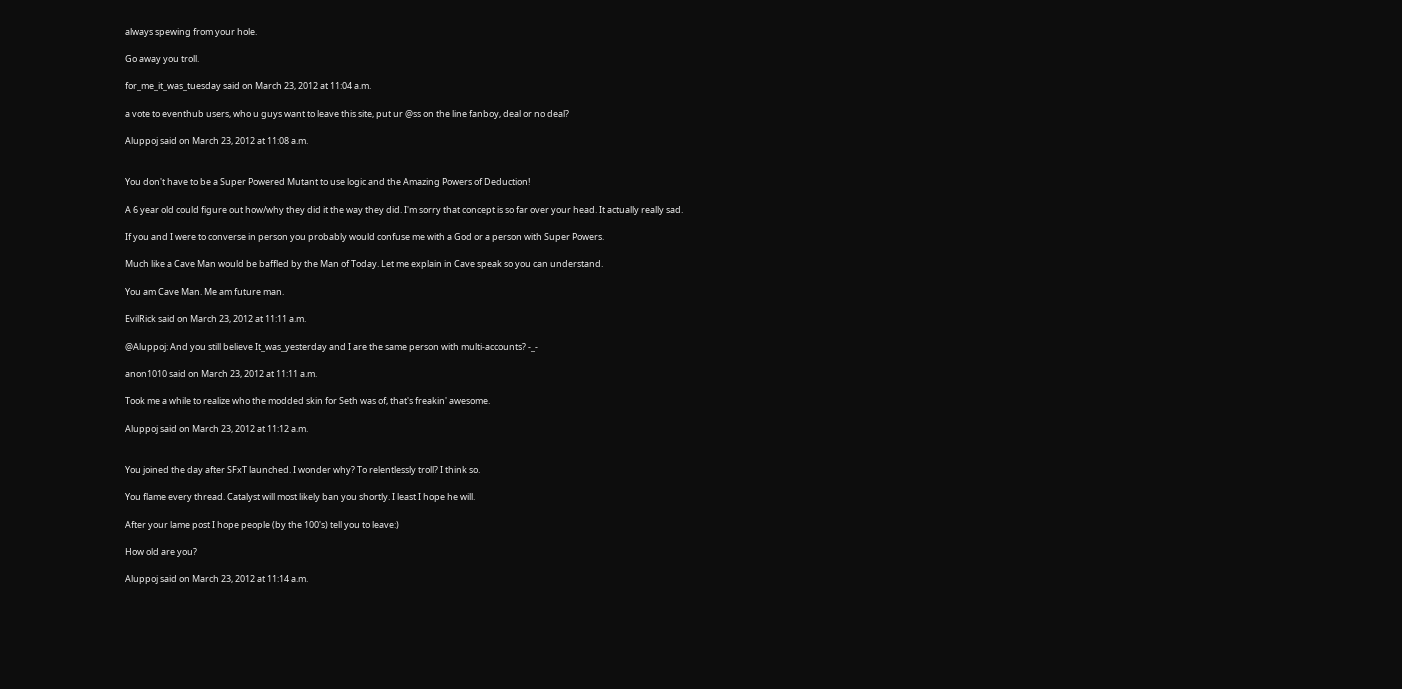always spewing from your hole.

Go away you troll.

for_me_it_was_tuesday said on March 23, 2012 at 11:04 a.m.

a vote to eventhub users, who u guys want to leave this site, put ur @ss on the line fanboy, deal or no deal?

Aluppoj said on March 23, 2012 at 11:08 a.m.


You don't have to be a Super Powered Mutant to use logic and the Amazing Powers of Deduction!

A 6 year old could figure out how/why they did it the way they did. I'm sorry that concept is so far over your head. It actually really sad.

If you and I were to converse in person you probably would confuse me with a God or a person with Super Powers.

Much like a Cave Man would be baffled by the Man of Today. Let me explain in Cave speak so you can understand.

You am Cave Man. Me am future man.

EvilRick said on March 23, 2012 at 11:11 a.m.

@Aluppoj: And you still believe It_was_yesterday and I are the same person with multi-accounts? -_-

anon1010 said on March 23, 2012 at 11:11 a.m.

Took me a while to realize who the modded skin for Seth was of, that's freakin' awesome.

Aluppoj said on March 23, 2012 at 11:12 a.m.


You joined the day after SFxT launched. I wonder why? To relentlessly troll? I think so.

You flame every thread. Catalyst will most likely ban you shortly. I least I hope he will.

After your lame post I hope people (by the 100's) tell you to leave:)

How old are you?

Aluppoj said on March 23, 2012 at 11:14 a.m.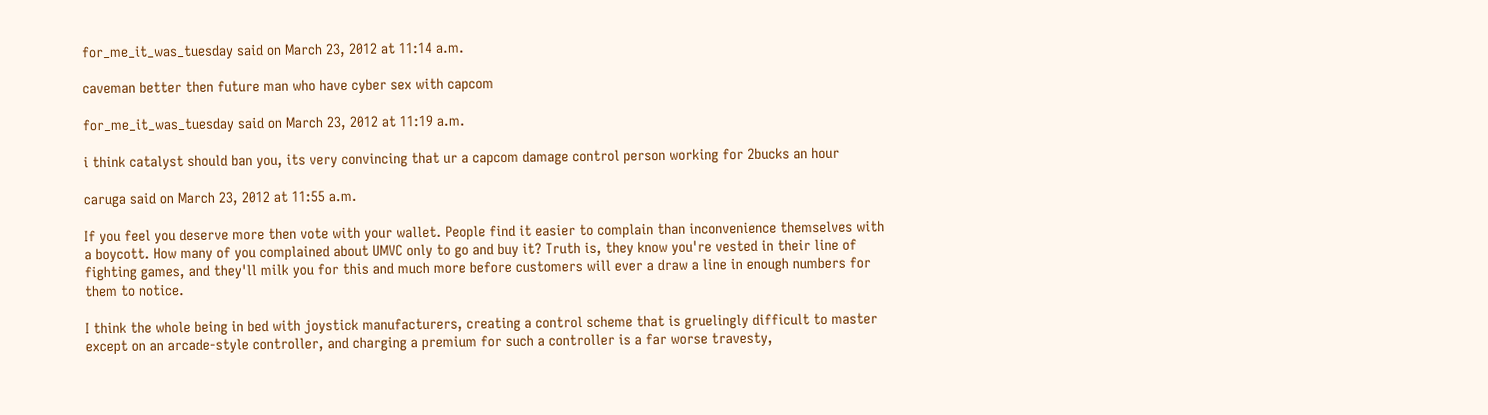for_me_it_was_tuesday said on March 23, 2012 at 11:14 a.m.

caveman better then future man who have cyber sex with capcom

for_me_it_was_tuesday said on March 23, 2012 at 11:19 a.m.

i think catalyst should ban you, its very convincing that ur a capcom damage control person working for 2bucks an hour

caruga said on March 23, 2012 at 11:55 a.m.

If you feel you deserve more then vote with your wallet. People find it easier to complain than inconvenience themselves with a boycott. How many of you complained about UMVC only to go and buy it? Truth is, they know you're vested in their line of fighting games, and they'll milk you for this and much more before customers will ever a draw a line in enough numbers for them to notice.

I think the whole being in bed with joystick manufacturers, creating a control scheme that is gruelingly difficult to master except on an arcade-style controller, and charging a premium for such a controller is a far worse travesty,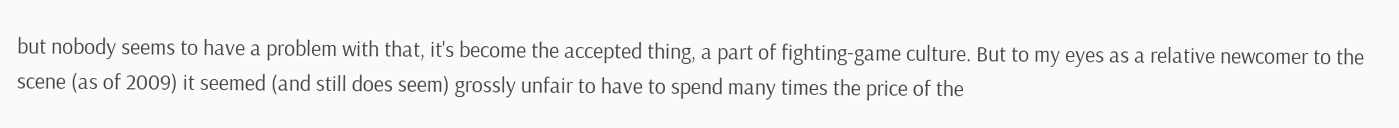but nobody seems to have a problem with that, it's become the accepted thing, a part of fighting-game culture. But to my eyes as a relative newcomer to the scene (as of 2009) it seemed (and still does seem) grossly unfair to have to spend many times the price of the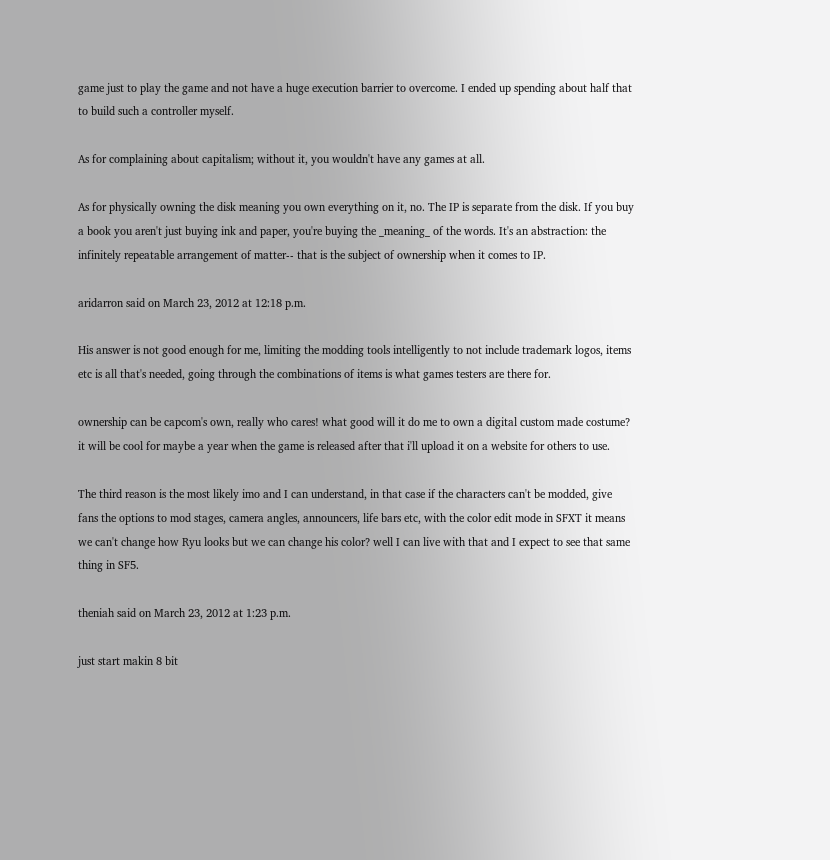game just to play the game and not have a huge execution barrier to overcome. I ended up spending about half that to build such a controller myself.

As for complaining about capitalism; without it, you wouldn't have any games at all.

As for physically owning the disk meaning you own everything on it, no. The IP is separate from the disk. If you buy a book you aren't just buying ink and paper, you're buying the _meaning_ of the words. It's an abstraction: the infinitely repeatable arrangement of matter-- that is the subject of ownership when it comes to IP.

aridarron said on March 23, 2012 at 12:18 p.m.

His answer is not good enough for me, limiting the modding tools intelligently to not include trademark logos, items etc is all that's needed, going through the combinations of items is what games testers are there for.

ownership can be capcom's own, really who cares! what good will it do me to own a digital custom made costume? it will be cool for maybe a year when the game is released after that i'll upload it on a website for others to use.

The third reason is the most likely imo and I can understand, in that case if the characters can't be modded, give fans the options to mod stages, camera angles, announcers, life bars etc, with the color edit mode in SFXT it means we can't change how Ryu looks but we can change his color? well I can live with that and I expect to see that same thing in SF5.

theniah said on March 23, 2012 at 1:23 p.m.

just start makin 8 bit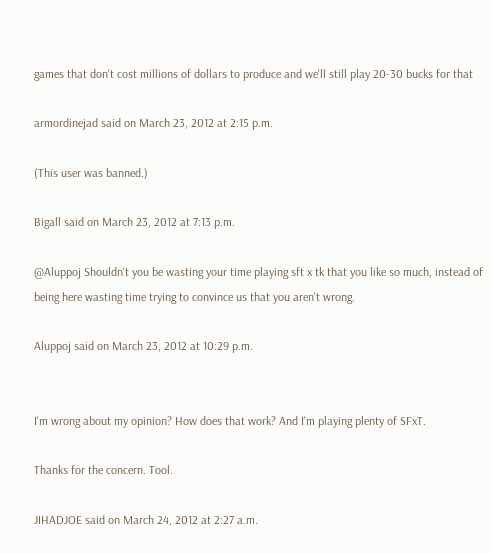games that don't cost millions of dollars to produce and we'll still play 20-30 bucks for that

armordinejad said on March 23, 2012 at 2:15 p.m.

(This user was banned.)

Bigall said on March 23, 2012 at 7:13 p.m.

@Aluppoj Shouldn't you be wasting your time playing sft x tk that you like so much, instead of being here wasting time trying to convince us that you aren't wrong.

Aluppoj said on March 23, 2012 at 10:29 p.m.


I'm wrong about my opinion? How does that work? And I'm playing plenty of SFxT.

Thanks for the concern. Tool.

JIHADJOE said on March 24, 2012 at 2:27 a.m.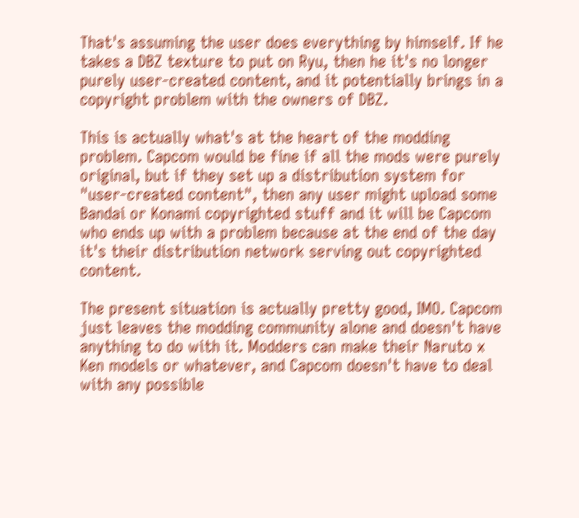That's assuming the user does everything by himself. If he takes a DBZ texture to put on Ryu, then he it's no longer purely user-created content, and it potentially brings in a copyright problem with the owners of DBZ.

This is actually what's at the heart of the modding problem. Capcom would be fine if all the mods were purely original, but if they set up a distribution system for "user-created content", then any user might upload some Bandai or Konami copyrighted stuff and it will be Capcom who ends up with a problem because at the end of the day it's their distribution network serving out copyrighted content.

The present situation is actually pretty good, IMO. Capcom just leaves the modding community alone and doesn't have anything to do with it. Modders can make their Naruto x Ken models or whatever, and Capcom doesn't have to deal with any possible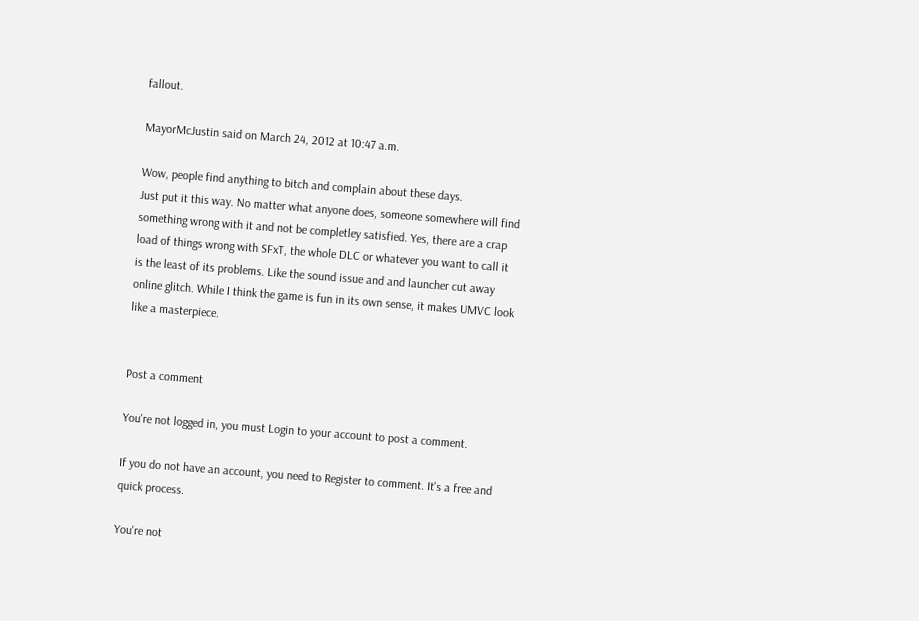fallout.

MayorMcJustin said on March 24, 2012 at 10:47 a.m.

Wow, people find anything to bitch and complain about these days.
Just put it this way. No matter what anyone does, someone somewhere will find something wrong with it and not be completley satisfied. Yes, there are a crap load of things wrong with SFxT, the whole DLC or whatever you want to call it is the least of its problems. Like the sound issue and and launcher cut away online glitch. While I think the game is fun in its own sense, it makes UMVC look like a masterpiece.


Post a comment

You're not logged in, you must Login to your account to post a comment.

If you do not have an account, you need to Register to comment. It's a free and quick process.

You're not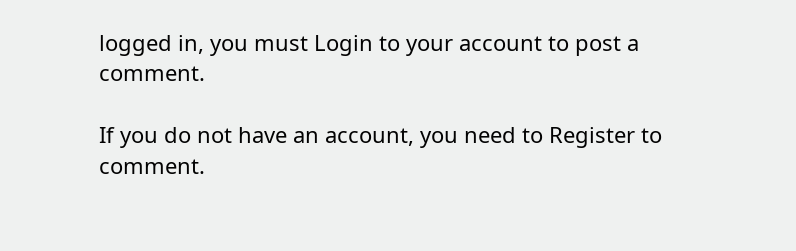logged in, you must Login to your account to post a comment.

If you do not have an account, you need to Register to comment.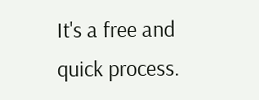It's a free and quick process.